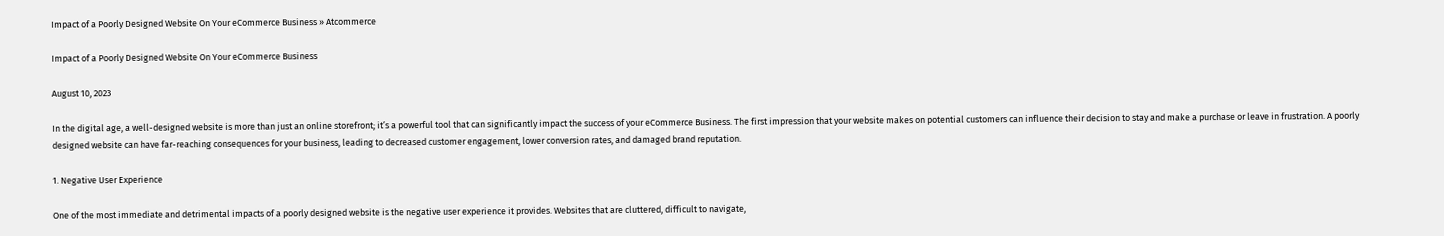Impact of a Poorly Designed Website On Your eCommerce Business » Atcommerce

Impact of a Poorly Designed Website On Your eCommerce Business

August 10, 2023

In the digital age, a well-designed website is more than just an online storefront; it’s a powerful tool that can significantly impact the success of your eCommerce Business. The first impression that your website makes on potential customers can influence their decision to stay and make a purchase or leave in frustration. A poorly designed website can have far-reaching consequences for your business, leading to decreased customer engagement, lower conversion rates, and damaged brand reputation.

1. Negative User Experience

One of the most immediate and detrimental impacts of a poorly designed website is the negative user experience it provides. Websites that are cluttered, difficult to navigate,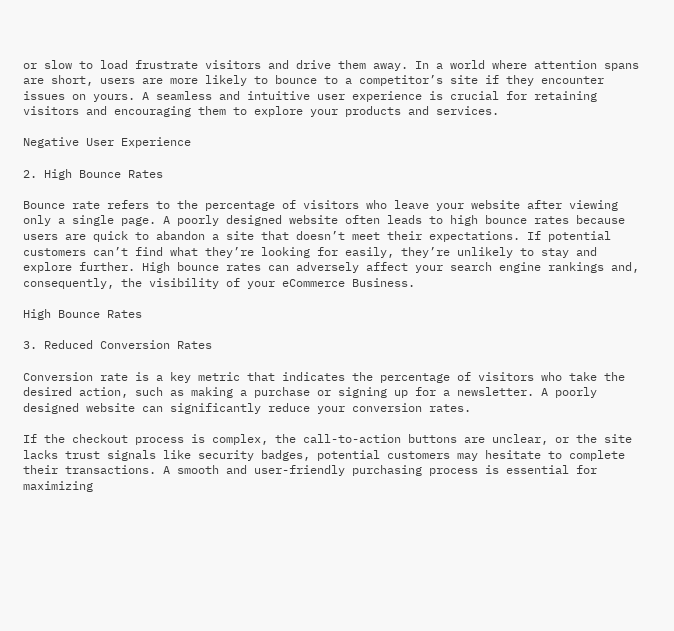or slow to load frustrate visitors and drive them away. In a world where attention spans are short, users are more likely to bounce to a competitor’s site if they encounter issues on yours. A seamless and intuitive user experience is crucial for retaining visitors and encouraging them to explore your products and services.

Negative User Experience

2. High Bounce Rates

Bounce rate refers to the percentage of visitors who leave your website after viewing only a single page. A poorly designed website often leads to high bounce rates because users are quick to abandon a site that doesn’t meet their expectations. If potential customers can’t find what they’re looking for easily, they’re unlikely to stay and explore further. High bounce rates can adversely affect your search engine rankings and, consequently, the visibility of your eCommerce Business.

High Bounce Rates

3. Reduced Conversion Rates

Conversion rate is a key metric that indicates the percentage of visitors who take the desired action, such as making a purchase or signing up for a newsletter. A poorly designed website can significantly reduce your conversion rates.

If the checkout process is complex, the call-to-action buttons are unclear, or the site lacks trust signals like security badges, potential customers may hesitate to complete their transactions. A smooth and user-friendly purchasing process is essential for maximizing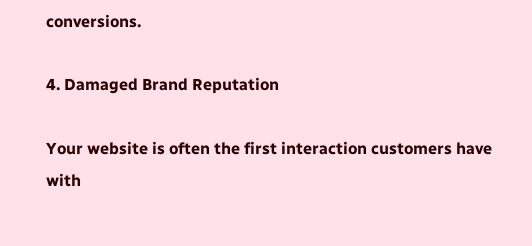conversions.

4. Damaged Brand Reputation

Your website is often the first interaction customers have with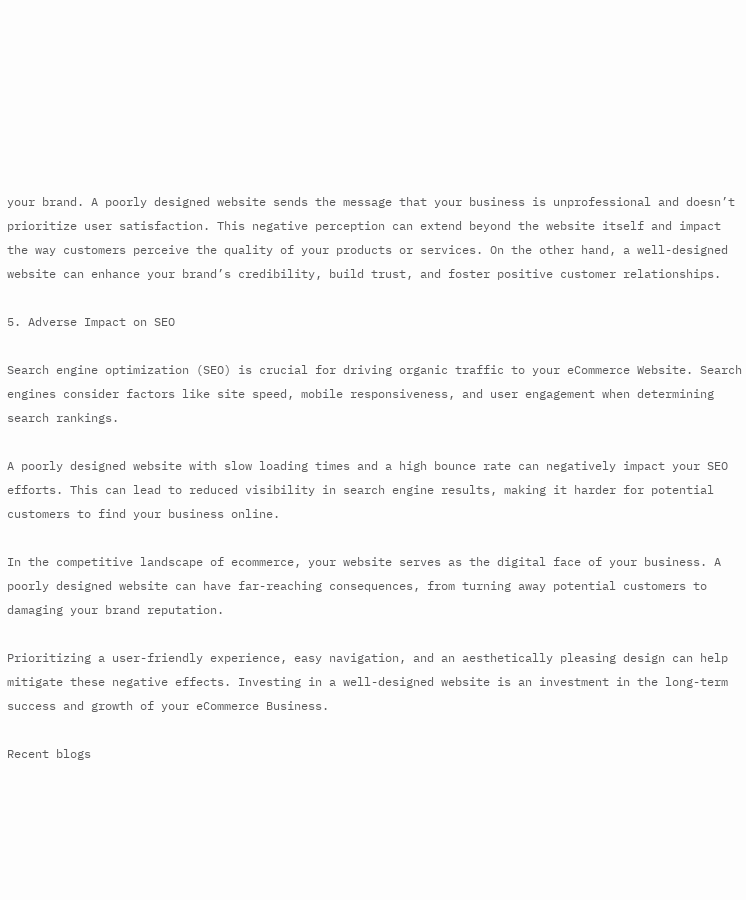your brand. A poorly designed website sends the message that your business is unprofessional and doesn’t prioritize user satisfaction. This negative perception can extend beyond the website itself and impact the way customers perceive the quality of your products or services. On the other hand, a well-designed website can enhance your brand’s credibility, build trust, and foster positive customer relationships.

5. Adverse Impact on SEO

Search engine optimization (SEO) is crucial for driving organic traffic to your eCommerce Website. Search engines consider factors like site speed, mobile responsiveness, and user engagement when determining search rankings.

A poorly designed website with slow loading times and a high bounce rate can negatively impact your SEO efforts. This can lead to reduced visibility in search engine results, making it harder for potential customers to find your business online.

In the competitive landscape of ecommerce, your website serves as the digital face of your business. A poorly designed website can have far-reaching consequences, from turning away potential customers to damaging your brand reputation.

Prioritizing a user-friendly experience, easy navigation, and an aesthetically pleasing design can help mitigate these negative effects. Investing in a well-designed website is an investment in the long-term success and growth of your eCommerce Business.

Recent blogs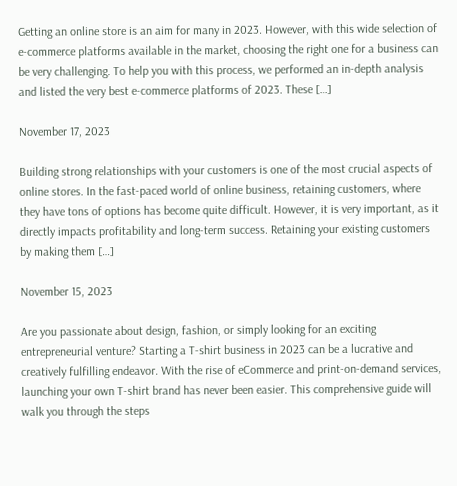Getting an online store is an aim for many in 2023. However, with this wide selection of e-commerce platforms available in the market, choosing the right one for a business can be very challenging. To help you with this process, we performed an in-depth analysis and listed the very best e-commerce platforms of 2023. These […]

November 17, 2023

Building strong relationships with your customers is one of the most crucial aspects of online stores. In the fast-paced world of online business, retaining customers, where they have tons of options has become quite difficult. However, it is very important, as it directly impacts profitability and long-term success. Retaining your existing customers by making them […]

November 15, 2023

Are you passionate about design, fashion, or simply looking for an exciting entrepreneurial venture? Starting a T-shirt business in 2023 can be a lucrative and creatively fulfilling endeavor. With the rise of eCommerce and print-on-demand services, launching your own T-shirt brand has never been easier. This comprehensive guide will walk you through the steps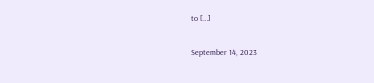to […]

September 14, 2023